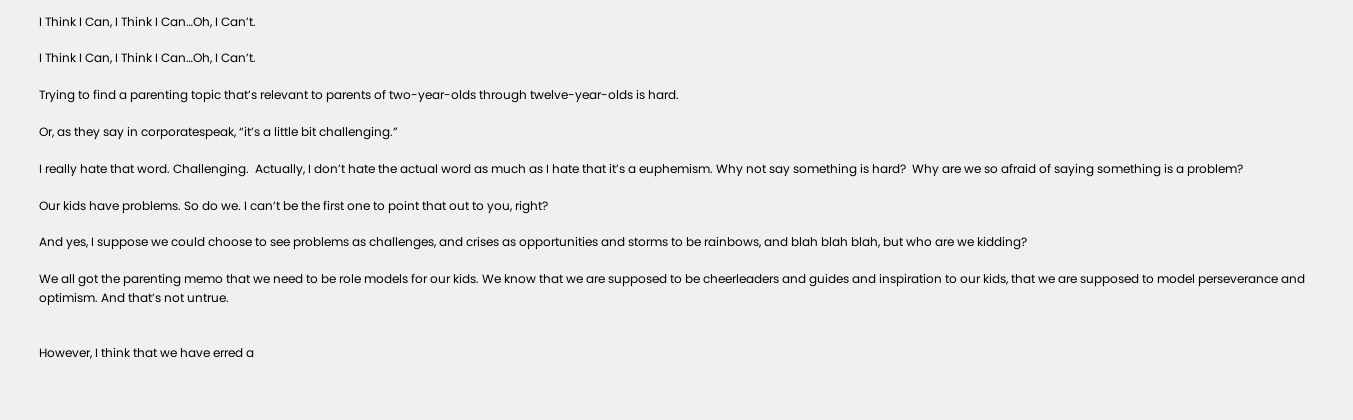I Think I Can, I Think I Can…Oh, I Can’t.

I Think I Can, I Think I Can…Oh, I Can’t.

Trying to find a parenting topic that’s relevant to parents of two-year-olds through twelve-year-olds is hard.

Or, as they say in corporatespeak, “it’s a little bit challenging.”

I really hate that word. Challenging.  Actually, I don’t hate the actual word as much as I hate that it’s a euphemism. Why not say something is hard?  Why are we so afraid of saying something is a problem?

Our kids have problems. So do we. I can’t be the first one to point that out to you, right?

And yes, I suppose we could choose to see problems as challenges, and crises as opportunities and storms to be rainbows, and blah blah blah, but who are we kidding?

We all got the parenting memo that we need to be role models for our kids. We know that we are supposed to be cheerleaders and guides and inspiration to our kids, that we are supposed to model perseverance and optimism. And that’s not untrue.


However, I think that we have erred a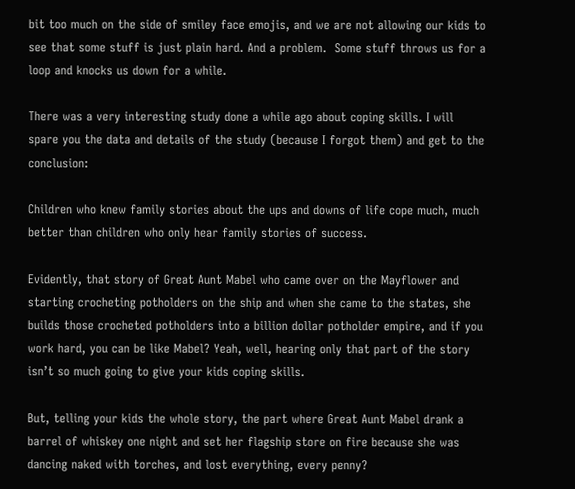bit too much on the side of smiley face emojis, and we are not allowing our kids to see that some stuff is just plain hard. And a problem.  Some stuff throws us for a loop and knocks us down for a while.

There was a very interesting study done a while ago about coping skills. I will spare you the data and details of the study (because I forgot them) and get to the conclusion:

Children who knew family stories about the ups and downs of life cope much, much better than children who only hear family stories of success.

Evidently, that story of Great Aunt Mabel who came over on the Mayflower and starting crocheting potholders on the ship and when she came to the states, she builds those crocheted potholders into a billion dollar potholder empire, and if you work hard, you can be like Mabel? Yeah, well, hearing only that part of the story isn’t so much going to give your kids coping skills.

But, telling your kids the whole story, the part where Great Aunt Mabel drank a barrel of whiskey one night and set her flagship store on fire because she was dancing naked with torches, and lost everything, every penny?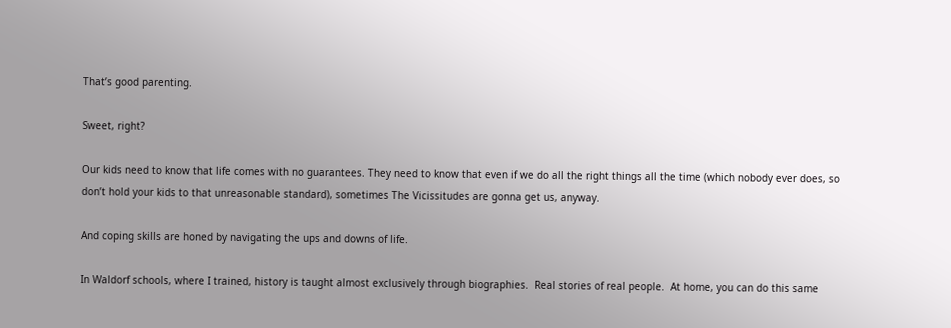That’s good parenting.

Sweet, right?

Our kids need to know that life comes with no guarantees. They need to know that even if we do all the right things all the time (which nobody ever does, so don’t hold your kids to that unreasonable standard), sometimes The Vicissitudes are gonna get us, anyway.

And coping skills are honed by navigating the ups and downs of life.

In Waldorf schools, where I trained, history is taught almost exclusively through biographies.  Real stories of real people.  At home, you can do this same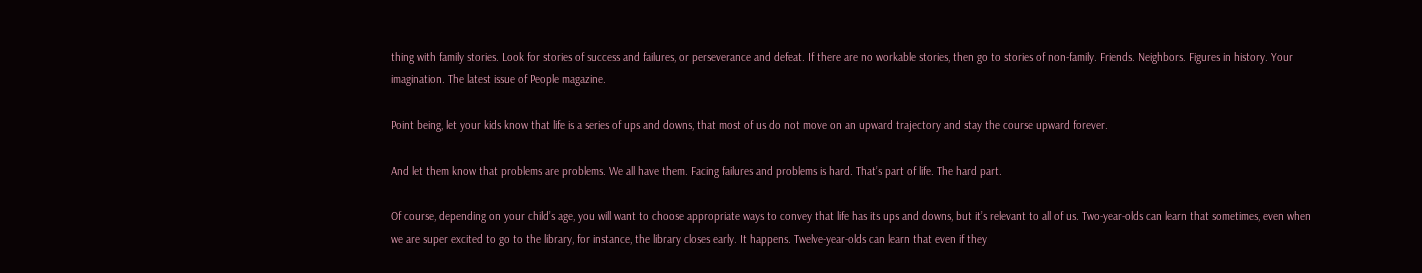thing with family stories. Look for stories of success and failures, or perseverance and defeat. If there are no workable stories, then go to stories of non-family. Friends. Neighbors. Figures in history. Your imagination. The latest issue of People magazine.

Point being, let your kids know that life is a series of ups and downs, that most of us do not move on an upward trajectory and stay the course upward forever.

And let them know that problems are problems. We all have them. Facing failures and problems is hard. That’s part of life. The hard part.

Of course, depending on your child’s age, you will want to choose appropriate ways to convey that life has its ups and downs, but it’s relevant to all of us. Two-year-olds can learn that sometimes, even when we are super excited to go to the library, for instance, the library closes early. It happens. Twelve-year-olds can learn that even if they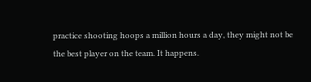practice shooting hoops a million hours a day, they might not be the best player on the team. It happens.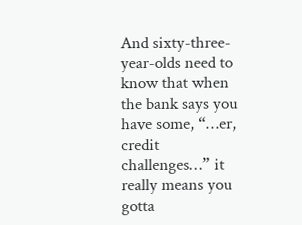And sixty-three-year-olds need to know that when the bank says you have some, “…er, credit challenges…” it really means you gotta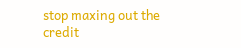stop maxing out the credit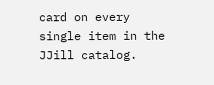card on every single item in the JJill catalog.